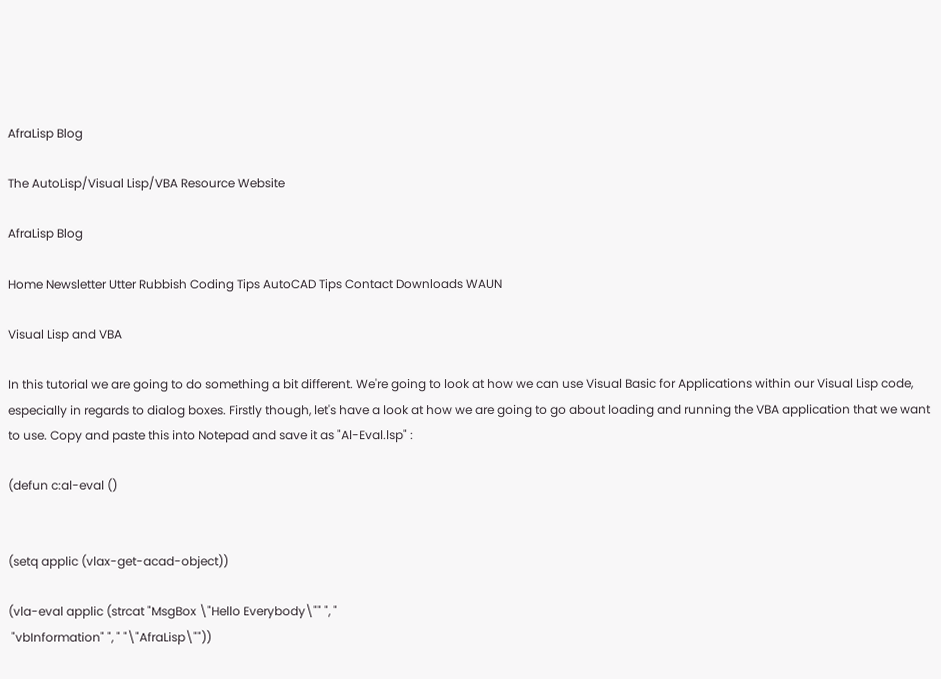AfraLisp Blog

The AutoLisp/Visual Lisp/VBA Resource Website

AfraLisp Blog

Home Newsletter Utter Rubbish Coding Tips AutoCAD Tips Contact Downloads WAUN

Visual Lisp and VBA

In this tutorial we are going to do something a bit different. We're going to look at how we can use Visual Basic for Applications within our Visual Lisp code, especially in regards to dialog boxes. Firstly though, let's have a look at how we are going to go about loading and running the VBA application that we want to use. Copy and paste this into Notepad and save it as "Al-Eval.lsp" :

(defun c:al-eval ()


(setq applic (vlax-get-acad-object))

(vla-eval applic (strcat "MsgBox \"Hello Everybody\"" ", "
 "vbInformation" ", " "\"AfraLisp\""))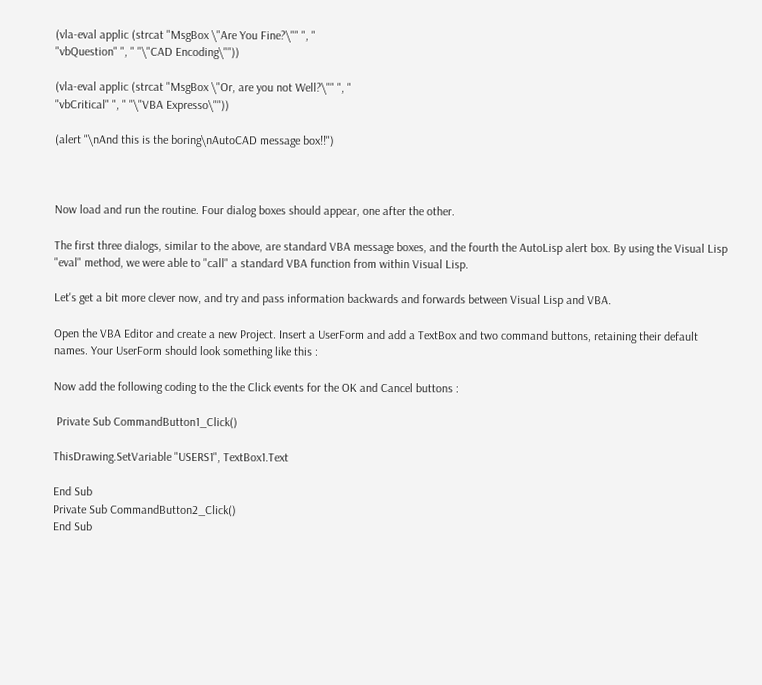(vla-eval applic (strcat "MsgBox \"Are You Fine?\"" ", "
"vbQuestion" ", " "\"CAD Encoding\""))

(vla-eval applic (strcat "MsgBox \"Or, are you not Well?\"" ", "
"vbCritical" ", " "\"VBA Expresso\""))

(alert "\nAnd this is the boring\nAutoCAD message box!!")



Now load and run the routine. Four dialog boxes should appear, one after the other.

The first three dialogs, similar to the above, are standard VBA message boxes, and the fourth the AutoLisp alert box. By using the Visual Lisp "eval" method, we were able to "call" a standard VBA function from within Visual Lisp.

Let's get a bit more clever now, and try and pass information backwards and forwards between Visual Lisp and VBA.

Open the VBA Editor and create a new Project. Insert a UserForm and add a TextBox and two command buttons, retaining their default names. Your UserForm should look something like this :

Now add the following coding to the the Click events for the OK and Cancel buttons :

 Private Sub CommandButton1_Click()

ThisDrawing.SetVariable "USERS1", TextBox1.Text

End Sub
Private Sub CommandButton2_Click()
End Sub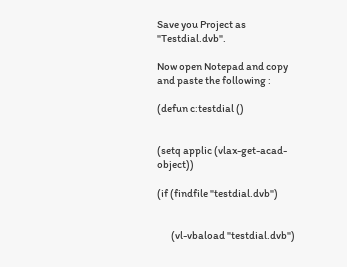Save you Project as "Testdial.dvb".

Now open Notepad and copy and paste the following :

(defun c:testdial ()


(setq applic (vlax-get-acad-object))

(if (findfile "testdial.dvb")


       (vl-vbaload "testdial.dvb")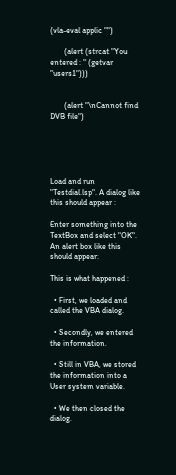(vla-eval applic "")

       (alert (strcat "You entered : " (getvar "users1")))


       (alert "\nCannot find DVB file")





Load and run "Testdial.lsp". A dialog like this should appear :

Enter something into the TextBox and select "OK".
An alert box like this should appear:

This is what happened :

  • First, we loaded and called the VBA dialog.

  • Secondly, we entered the information.

  • Still in VBA, we stored the information into a User system variable.

  • We then closed the dialog.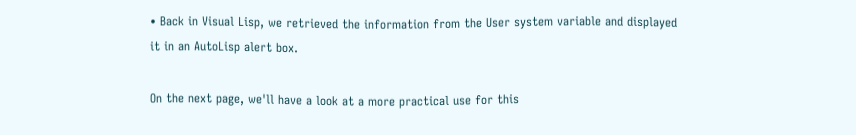• Back in Visual Lisp, we retrieved the information from the User system variable and displayed it in an AutoLisp alert box.

On the next page, we'll have a look at a more practical use for this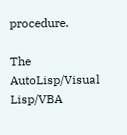procedure.

The AutoLisp/Visual Lisp/VBA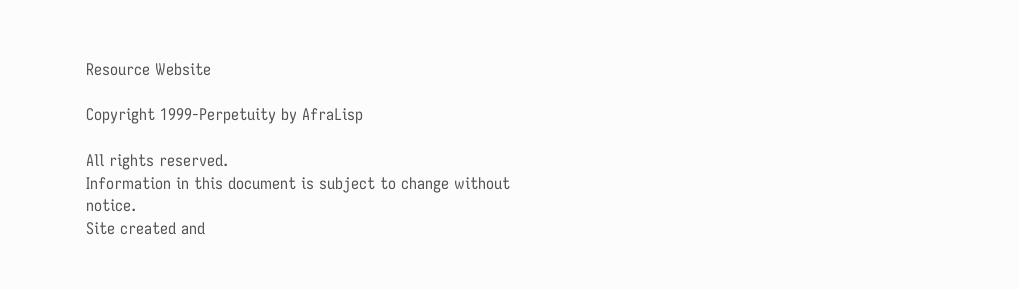Resource Website

Copyright 1999-Perpetuity by AfraLisp

All rights reserved.
Information in this document is subject to change without notice.
Site created and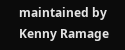maintained by Kenny Ramage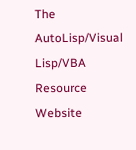The AutoLisp/Visual Lisp/VBA Resource Website